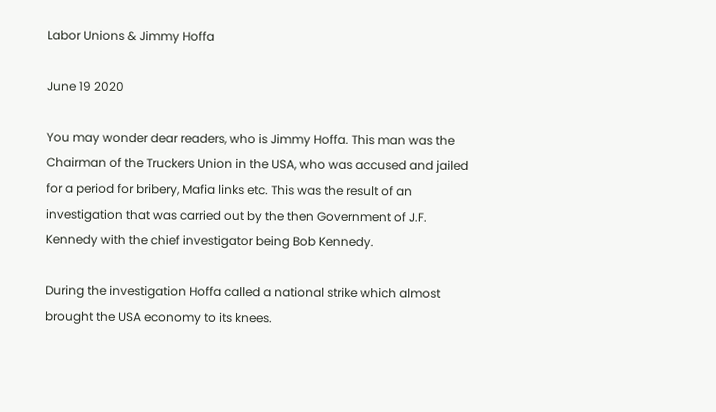Labor Unions & Jimmy Hoffa

June 19 2020

You may wonder dear readers, who is Jimmy Hoffa. This man was the Chairman of the Truckers Union in the USA, who was accused and jailed for a period for bribery, Mafia links etc. This was the result of an investigation that was carried out by the then Government of J.F. Kennedy with the chief investigator being Bob Kennedy.

During the investigation Hoffa called a national strike which almost brought the USA economy to its knees.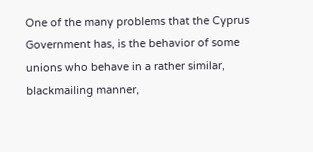One of the many problems that the Cyprus Government has, is the behavior of some unions who behave in a rather similar, blackmailing manner,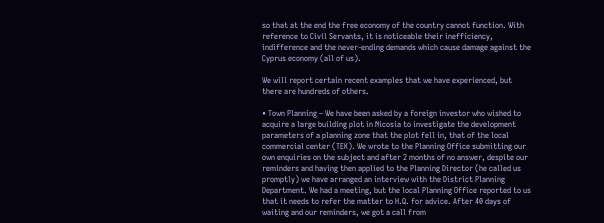so that at the end the free economy of the country cannot function. With reference to Civil Servants, it is noticeable their inefficiency, indifference and the never-ending demands which cause damage against the Cyprus economy (all of us).

We will report certain recent examples that we have experienced, but there are hundreds of others.

• Town Planning – We have been asked by a foreign investor who wished to acquire a large building plot in Nicosia to investigate the development parameters of a planning zone that the plot fell in, that of the local commercial center (TEK). We wrote to the Planning Office submitting our own enquiries on the subject and after 2 months of no answer, despite our reminders and having then applied to the Planning Director (he called us promptly) we have arranged an interview with the District Planning Department. We had a meeting, but the local Planning Office reported to us that it needs to refer the matter to H.Q. for advice. After 40 days of waiting and our reminders, we got a call from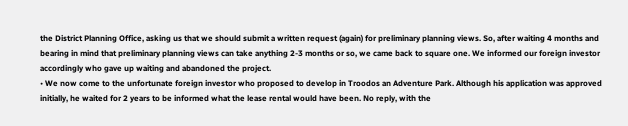the District Planning Office, asking us that we should submit a written request (again) for preliminary planning views. So, after waiting 4 months and bearing in mind that preliminary planning views can take anything 2-3 months or so, we came back to square one. We informed our foreign investor accordingly who gave up waiting and abandoned the project.
• We now come to the unfortunate foreign investor who proposed to develop in Troodos an Adventure Park. Although his application was approved initially, he waited for 2 years to be informed what the lease rental would have been. No reply, with the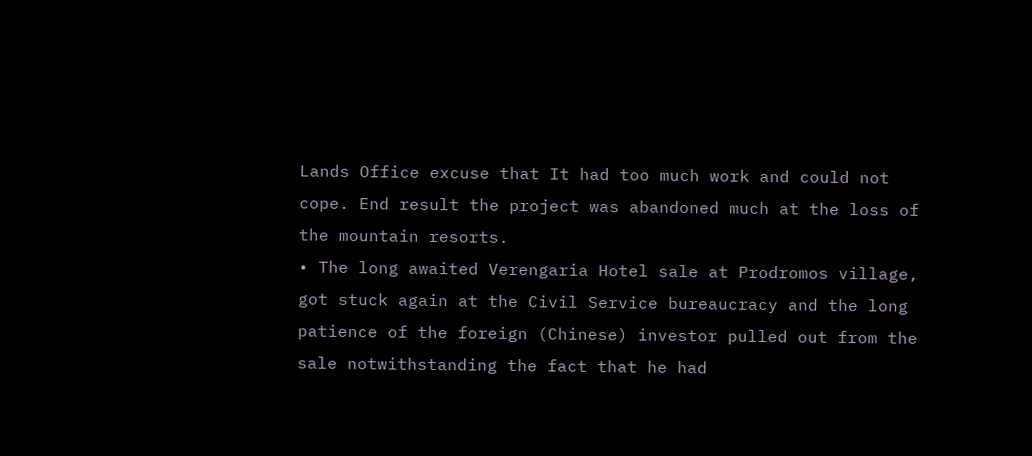Lands Office excuse that It had too much work and could not cope. End result the project was abandoned much at the loss of the mountain resorts.
• The long awaited Verengaria Hotel sale at Prodromos village, got stuck again at the Civil Service bureaucracy and the long patience of the foreign (Chinese) investor pulled out from the sale notwithstanding the fact that he had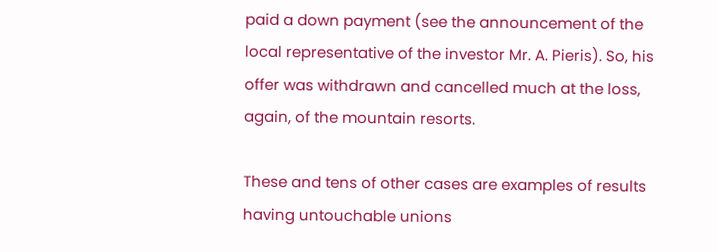paid a down payment (see the announcement of the local representative of the investor Mr. A. Pieris). So, his offer was withdrawn and cancelled much at the loss, again, of the mountain resorts.

These and tens of other cases are examples of results having untouchable unions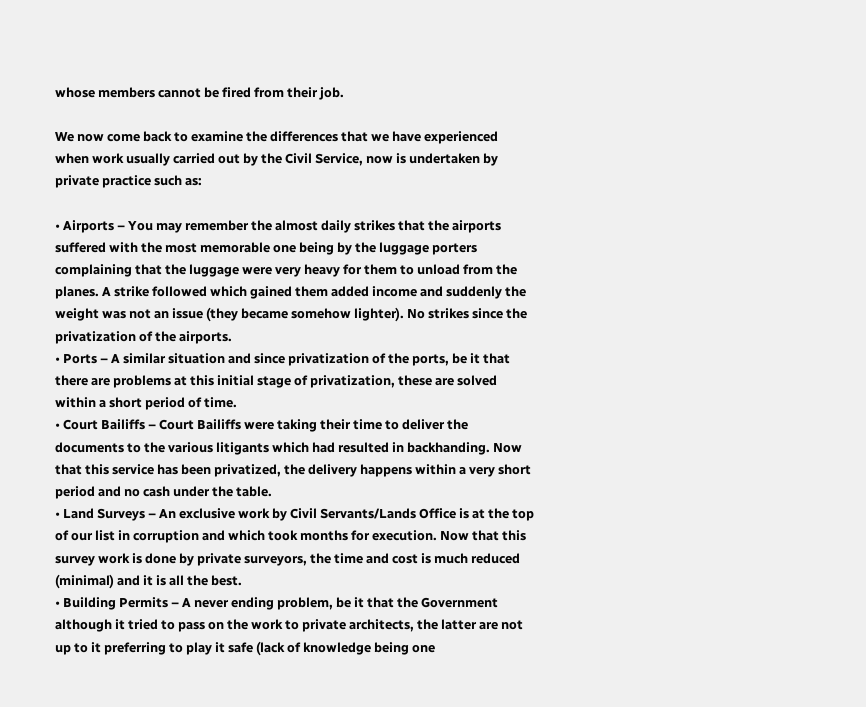whose members cannot be fired from their job.

We now come back to examine the differences that we have experienced when work usually carried out by the Civil Service, now is undertaken by private practice such as:

• Airports – You may remember the almost daily strikes that the airports suffered with the most memorable one being by the luggage porters complaining that the luggage were very heavy for them to unload from the planes. A strike followed which gained them added income and suddenly the weight was not an issue (they became somehow lighter). No strikes since the privatization of the airports.
• Ports – A similar situation and since privatization of the ports, be it that there are problems at this initial stage of privatization, these are solved within a short period of time.
• Court Bailiffs – Court Bailiffs were taking their time to deliver the documents to the various litigants which had resulted in backhanding. Now that this service has been privatized, the delivery happens within a very short period and no cash under the table.
• Land Surveys – An exclusive work by Civil Servants/Lands Office is at the top of our list in corruption and which took months for execution. Now that this survey work is done by private surveyors, the time and cost is much reduced (minimal) and it is all the best.
• Building Permits – A never ending problem, be it that the Government although it tried to pass on the work to private architects, the latter are not up to it preferring to play it safe (lack of knowledge being one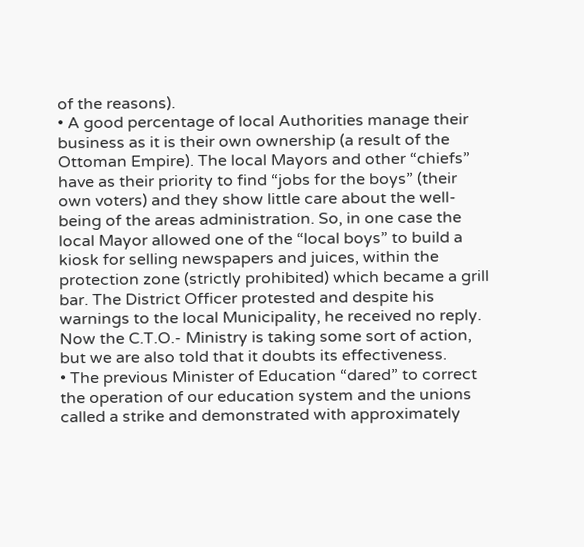of the reasons).
• A good percentage of local Authorities manage their business as it is their own ownership (a result of the Ottoman Empire). The local Mayors and other “chiefs” have as their priority to find “jobs for the boys” (their own voters) and they show little care about the well-being of the areas administration. So, in one case the local Mayor allowed one of the “local boys” to build a kiosk for selling newspapers and juices, within the protection zone (strictly prohibited) which became a grill bar. The District Officer protested and despite his warnings to the local Municipality, he received no reply. Now the C.T.O.- Ministry is taking some sort of action, but we are also told that it doubts its effectiveness.
• The previous Minister of Education “dared” to correct the operation of our education system and the unions called a strike and demonstrated with approximately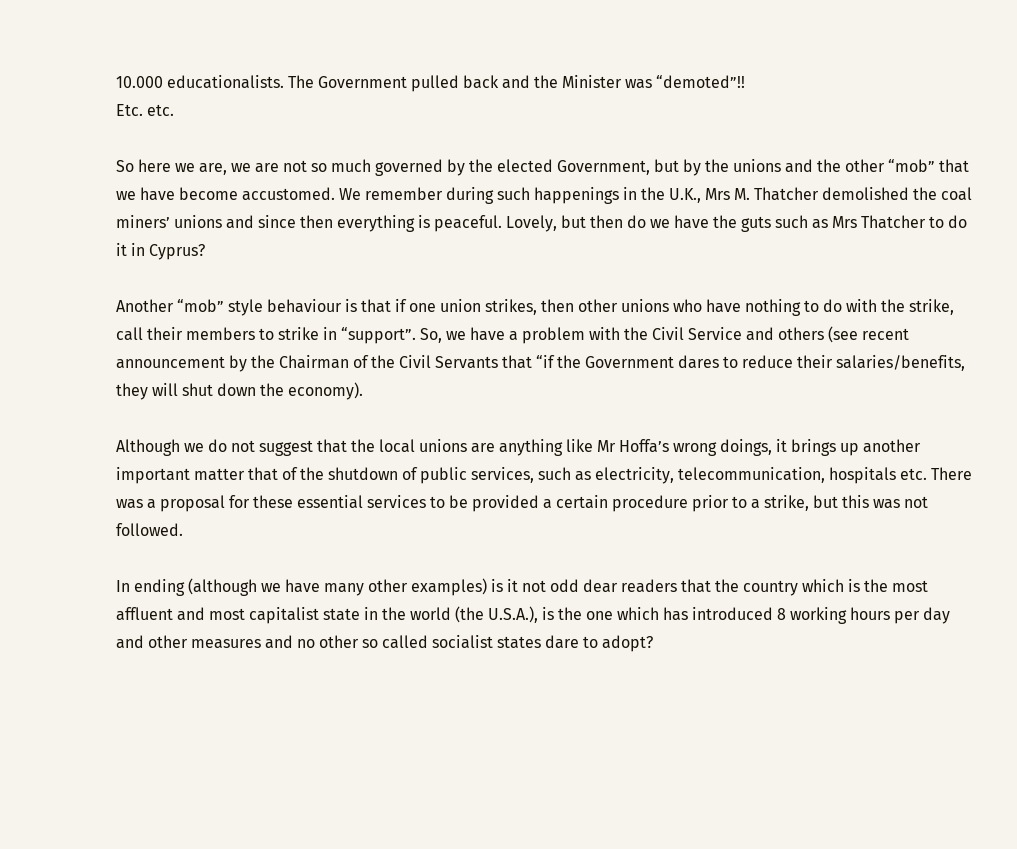10.000 educationalists. The Government pulled back and the Minister was “demoted”!!
Etc. etc.

So here we are, we are not so much governed by the elected Government, but by the unions and the other “mob” that we have become accustomed. We remember during such happenings in the U.K., Mrs M. Thatcher demolished the coal miners’ unions and since then everything is peaceful. Lovely, but then do we have the guts such as Mrs Thatcher to do it in Cyprus?

Another “mob” style behaviour is that if one union strikes, then other unions who have nothing to do with the strike, call their members to strike in “support”. So, we have a problem with the Civil Service and others (see recent announcement by the Chairman of the Civil Servants that “if the Government dares to reduce their salaries/benefits, they will shut down the economy).

Although we do not suggest that the local unions are anything like Mr Hoffa’s wrong doings, it brings up another important matter that of the shutdown of public services, such as electricity, telecommunication, hospitals etc. There was a proposal for these essential services to be provided a certain procedure prior to a strike, but this was not followed.

In ending (although we have many other examples) is it not odd dear readers that the country which is the most affluent and most capitalist state in the world (the U.S.A.), is the one which has introduced 8 working hours per day and other measures and no other so called socialist states dare to adopt?